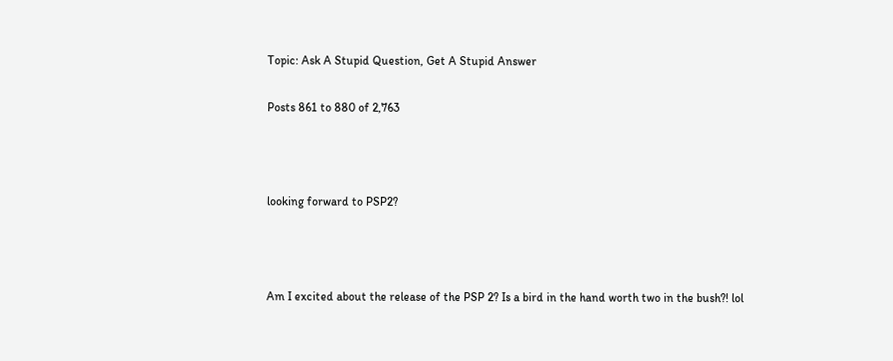Topic: Ask A Stupid Question, Get A Stupid Answer

Posts 861 to 880 of 2,763



looking forward to PSP2?



Am I excited about the release of the PSP 2? Is a bird in the hand worth two in the bush?! lol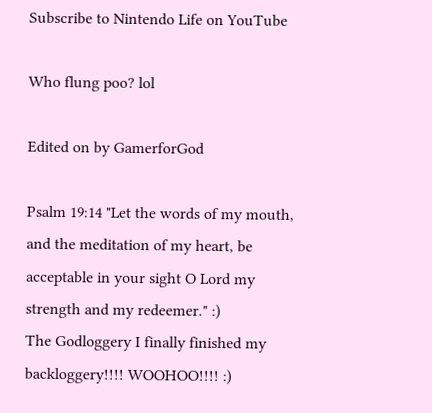Subscribe to Nintendo Life on YouTube

Who flung poo? lol

Edited on by GamerforGod

Psalm 19:14 "Let the words of my mouth, and the meditation of my heart, be acceptable in your sight O Lord my strength and my redeemer." :)
The Godloggery I finally finished my backloggery!!!! WOOHOO!!!! :)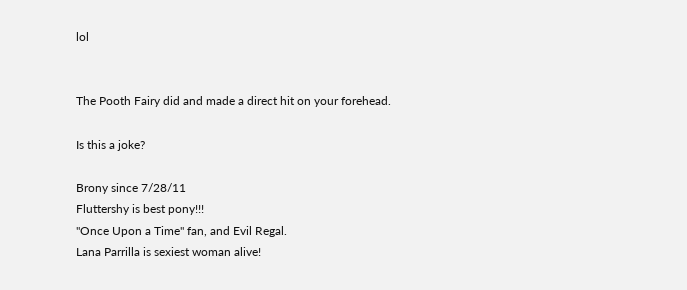lol


The Pooth Fairy did and made a direct hit on your forehead.

Is this a joke?

Brony since 7/28/11
Fluttershy is best pony!!!
"Once Upon a Time" fan, and Evil Regal.
Lana Parrilla is sexiest woman alive!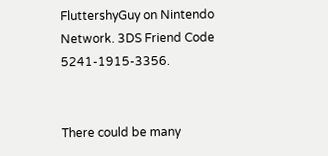FluttershyGuy on Nintendo Network. 3DS Friend Code 5241-1915-3356.


There could be many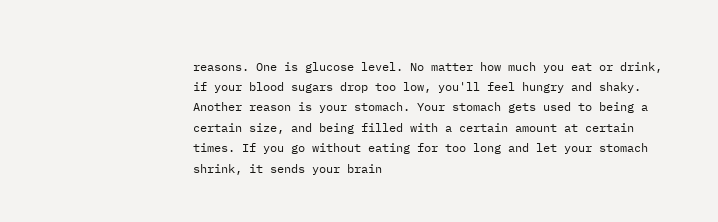reasons. One is glucose level. No matter how much you eat or drink, if your blood sugars drop too low, you'll feel hungry and shaky.
Another reason is your stomach. Your stomach gets used to being a certain size, and being filled with a certain amount at certain times. If you go without eating for too long and let your stomach shrink, it sends your brain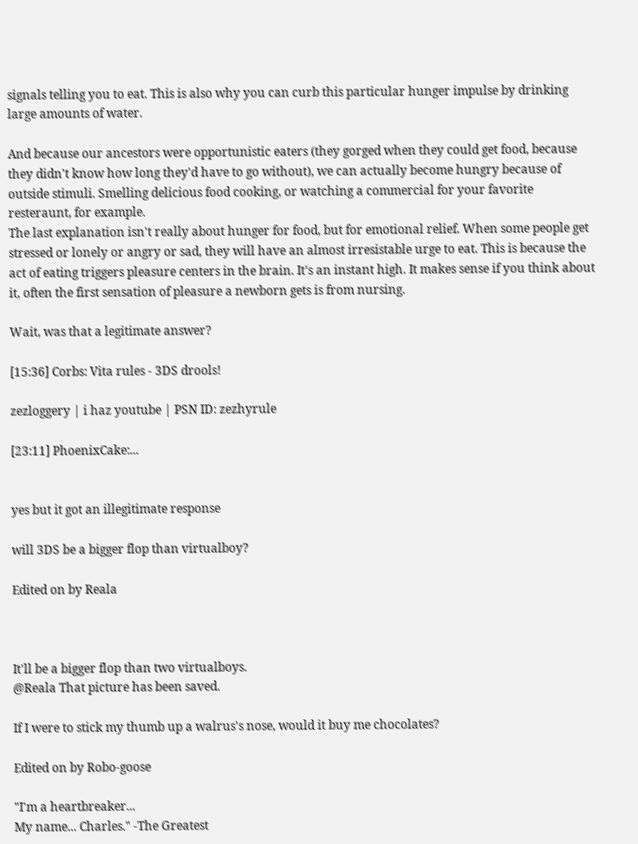signals telling you to eat. This is also why you can curb this particular hunger impulse by drinking large amounts of water.

And because our ancestors were opportunistic eaters (they gorged when they could get food, because they didn't know how long they'd have to go without), we can actually become hungry because of outside stimuli. Smelling delicious food cooking, or watching a commercial for your favorite resteraunt, for example.
The last explanation isn't really about hunger for food, but for emotional relief. When some people get stressed or lonely or angry or sad, they will have an almost irresistable urge to eat. This is because the act of eating triggers pleasure centers in the brain. It's an instant high. It makes sense if you think about it, often the first sensation of pleasure a newborn gets is from nursing.

Wait, was that a legitimate answer?

[15:36] Corbs: Vita rules - 3DS drools!

zezloggery | i haz youtube | PSN ID: zezhyrule

[23:11] PhoenixCake:...


yes but it got an illegitimate response

will 3DS be a bigger flop than virtualboy?

Edited on by Reala



It'll be a bigger flop than two virtualboys.
@Reala That picture has been saved.

If I were to stick my thumb up a walrus's nose, would it buy me chocolates?

Edited on by Robo-goose

"I'm a heartbreaker...
My name... Charles." -The Greatest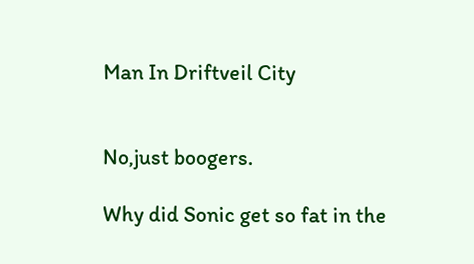Man In Driftveil City


No,just boogers.

Why did Sonic get so fat in the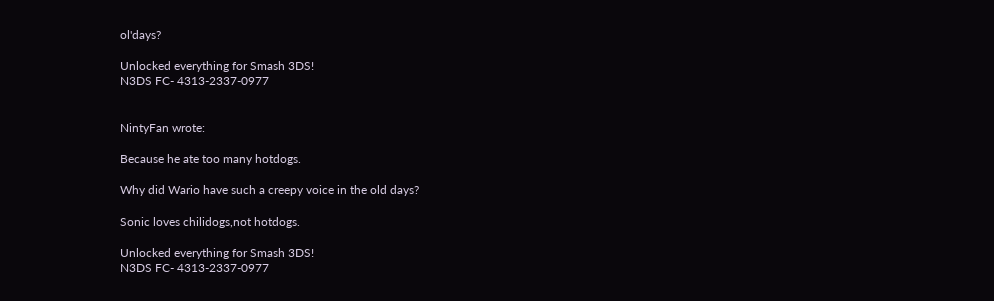ol'days?

Unlocked everything for Smash 3DS!
N3DS FC- 4313-2337-0977


NintyFan wrote:

Because he ate too many hotdogs.

Why did Wario have such a creepy voice in the old days?

Sonic loves chilidogs,not hotdogs.

Unlocked everything for Smash 3DS!
N3DS FC- 4313-2337-0977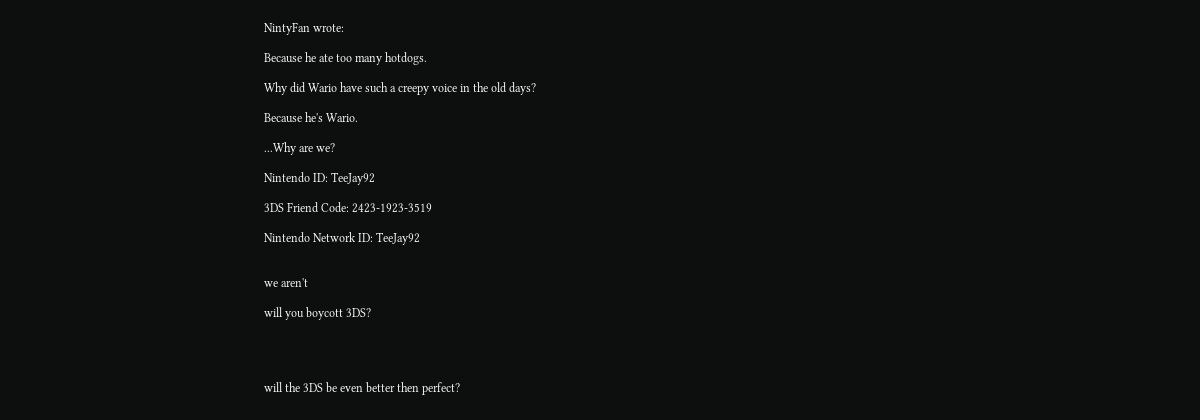NintyFan wrote:

Because he ate too many hotdogs.

Why did Wario have such a creepy voice in the old days?

Because he's Wario.

...Why are we?

Nintendo ID: TeeJay92

3DS Friend Code: 2423-1923-3519

Nintendo Network ID: TeeJay92


we aren't

will you boycott 3DS?




will the 3DS be even better then perfect?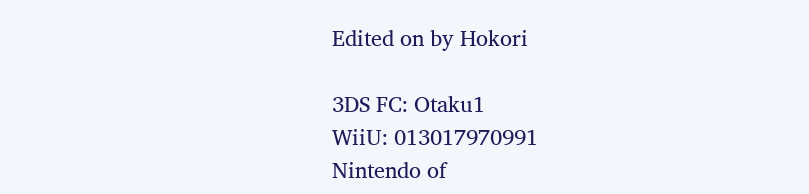Edited on by Hokori

3DS FC: Otaku1
WiiU: 013017970991
Nintendo of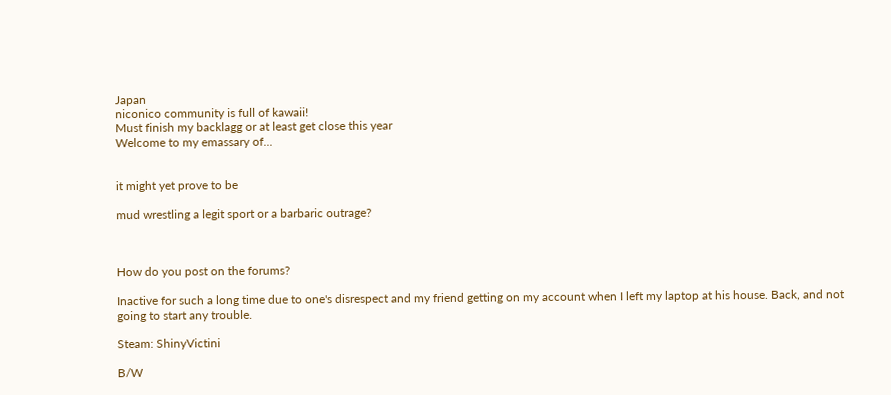Japan
niconico community is full of kawaii!
Must finish my backlagg or at least get close this year
Welcome to my emassary of...


it might yet prove to be

mud wrestling a legit sport or a barbaric outrage?



How do you post on the forums?

Inactive for such a long time due to one's disrespect and my friend getting on my account when I left my laptop at his house. Back, and not going to start any trouble.

Steam: ShinyVictini

B/W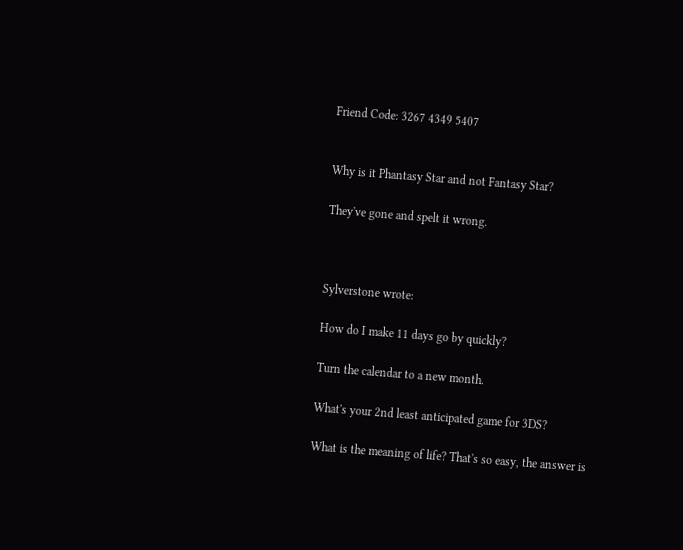Friend Code: 3267 4349 5407


Why is it Phantasy Star and not Fantasy Star?

They've gone and spelt it wrong.



Sylverstone wrote:

How do I make 11 days go by quickly?

Turn the calendar to a new month.

What's your 2nd least anticipated game for 3DS?

What is the meaning of life? That's so easy, the answer is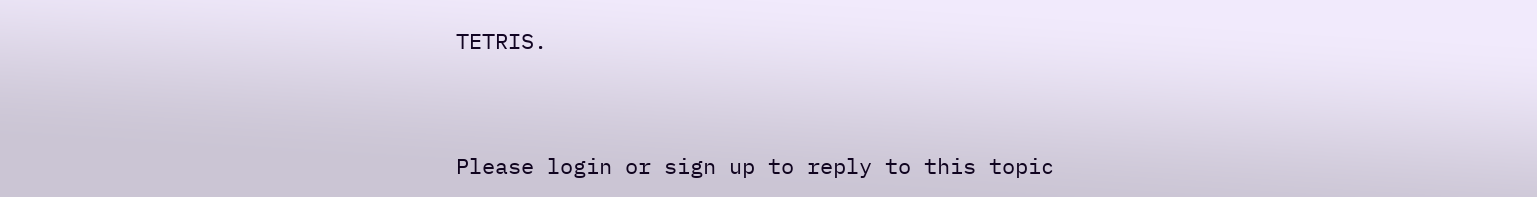TETRIS.


Please login or sign up to reply to this topic